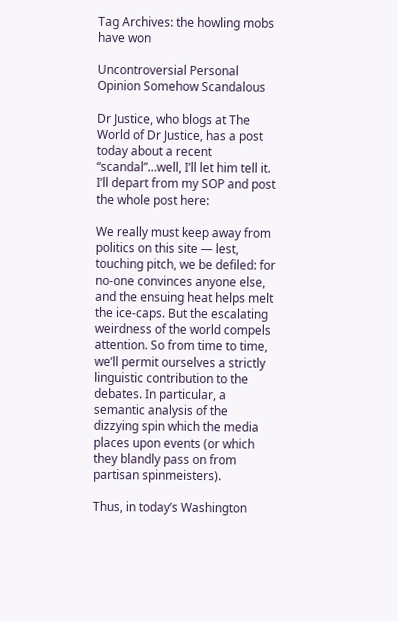Tag Archives: the howling mobs have won

Uncontroversial Personal Opinion Somehow Scandalous

Dr Justice, who blogs at The World of Dr Justice, has a post today about a recent “scandal”…well, I’ll let him tell it. I’ll depart from my SOP and post the whole post here:

We really must keep away from politics on this site — lest, touching pitch, we be defiled: for no-one convinces anyone else, and the ensuing heat helps melt the ice-caps. But the escalating weirdness of the world compels attention. So from time to time, we’ll permit ourselves a strictly linguistic contribution to the debates. In particular, a semantic analysis of the dizzying spin which the media places upon events (or which they blandly pass on from partisan spinmeisters).

Thus, in today’s Washington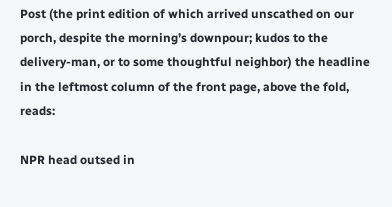Post (the print edition of which arrived unscathed on our porch, despite the morning’s downpour; kudos to the delivery-man, or to some thoughtful neighbor) the headline in the leftmost column of the front page, above the fold, reads:

NPR head outsed in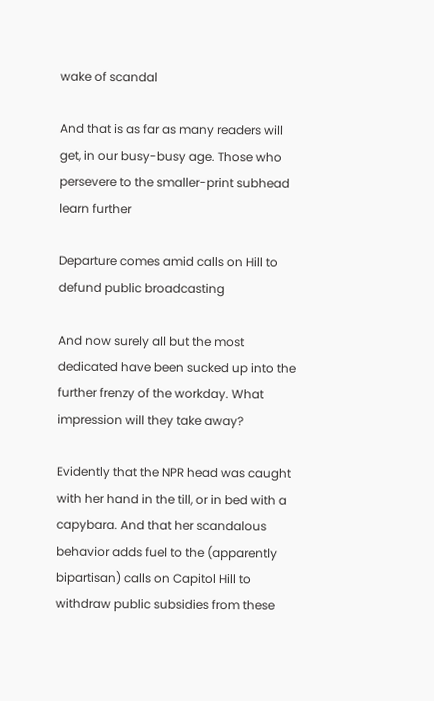wake of scandal

And that is as far as many readers will get, in our busy-busy age. Those who persevere to the smaller-print subhead learn further

Departure comes amid calls on Hill to defund public broadcasting

And now surely all but the most dedicated have been sucked up into the further frenzy of the workday. What impression will they take away?

Evidently that the NPR head was caught with her hand in the till, or in bed with a capybara. And that her scandalous behavior adds fuel to the (apparently bipartisan) calls on Capitol Hill to withdraw public subsidies from these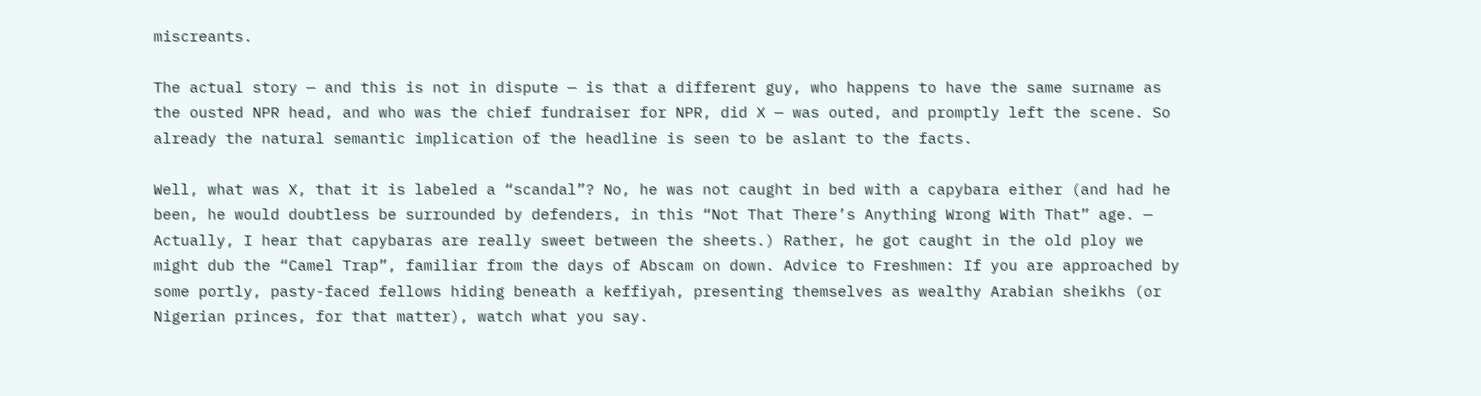miscreants.

The actual story — and this is not in dispute — is that a different guy, who happens to have the same surname as the ousted NPR head, and who was the chief fundraiser for NPR, did X — was outed, and promptly left the scene. So already the natural semantic implication of the headline is seen to be aslant to the facts.

Well, what was X, that it is labeled a “scandal”? No, he was not caught in bed with a capybara either (and had he been, he would doubtless be surrounded by defenders, in this “Not That There’s Anything Wrong With That” age. — Actually, I hear that capybaras are really sweet between the sheets.) Rather, he got caught in the old ploy we might dub the “Camel Trap”, familiar from the days of Abscam on down. Advice to Freshmen: If you are approached by some portly, pasty-faced fellows hiding beneath a keffiyah, presenting themselves as wealthy Arabian sheikhs (or Nigerian princes, for that matter), watch what you say.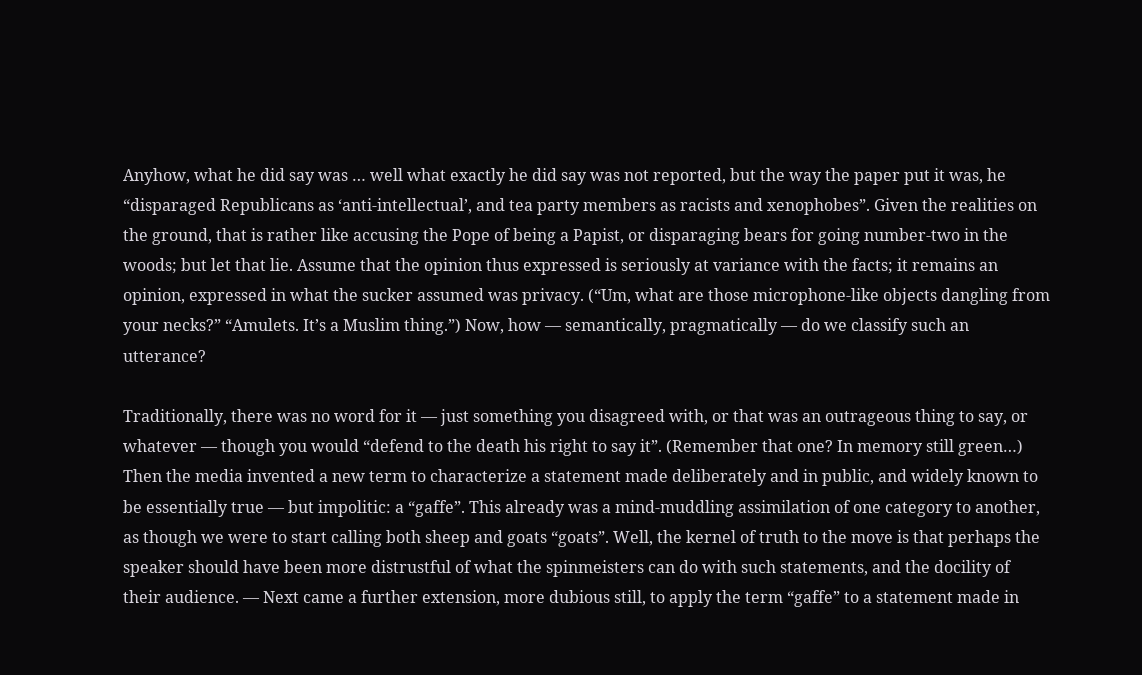Anyhow, what he did say was … well what exactly he did say was not reported, but the way the paper put it was, he “disparaged Republicans as ‘anti-intellectual’, and tea party members as racists and xenophobes”. Given the realities on the ground, that is rather like accusing the Pope of being a Papist, or disparaging bears for going number-two in the woods; but let that lie. Assume that the opinion thus expressed is seriously at variance with the facts; it remains an opinion, expressed in what the sucker assumed was privacy. (“Um, what are those microphone-like objects dangling from your necks?” “Amulets. It’s a Muslim thing.”) Now, how — semantically, pragmatically — do we classify such an utterance?

Traditionally, there was no word for it — just something you disagreed with, or that was an outrageous thing to say, or whatever — though you would “defend to the death his right to say it”. (Remember that one? In memory still green…) Then the media invented a new term to characterize a statement made deliberately and in public, and widely known to be essentially true — but impolitic: a “gaffe”. This already was a mind-muddling assimilation of one category to another, as though we were to start calling both sheep and goats “goats”. Well, the kernel of truth to the move is that perhaps the speaker should have been more distrustful of what the spinmeisters can do with such statements, and the docility of their audience. — Next came a further extension, more dubious still, to apply the term “gaffe” to a statement made in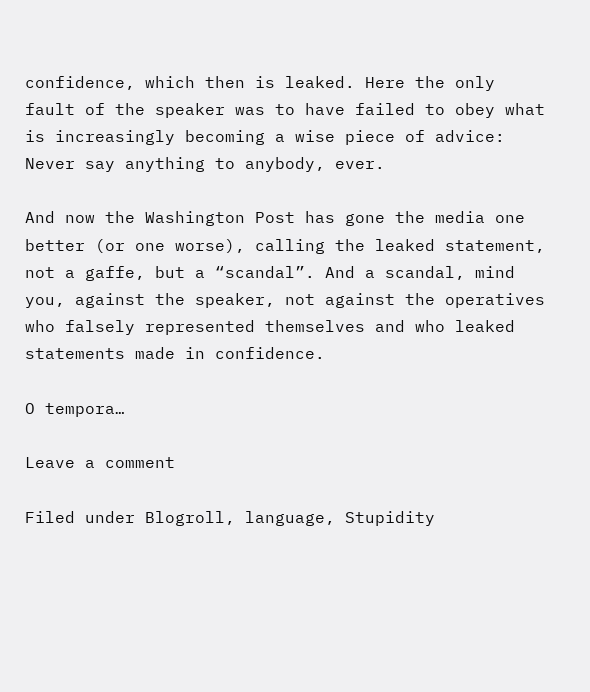confidence, which then is leaked. Here the only fault of the speaker was to have failed to obey what is increasingly becoming a wise piece of advice: Never say anything to anybody, ever.

And now the Washington Post has gone the media one better (or one worse), calling the leaked statement, not a gaffe, but a “scandal”. And a scandal, mind you, against the speaker, not against the operatives who falsely represented themselves and who leaked statements made in confidence.

O tempora…

Leave a comment

Filed under Blogroll, language, Stupidity